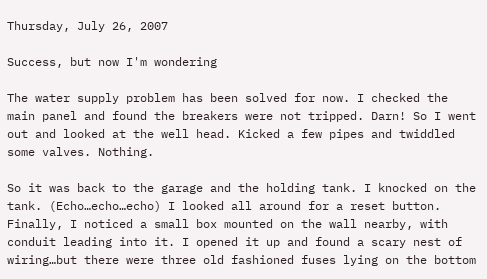Thursday, July 26, 2007

Success, but now I'm wondering

The water supply problem has been solved for now. I checked the main panel and found the breakers were not tripped. Darn! So I went out and looked at the well head. Kicked a few pipes and twiddled some valves. Nothing.

So it was back to the garage and the holding tank. I knocked on the tank. (Echo…echo…echo) I looked all around for a reset button. Finally, I noticed a small box mounted on the wall nearby, with conduit leading into it. I opened it up and found a scary nest of wiring…but there were three old fashioned fuses lying on the bottom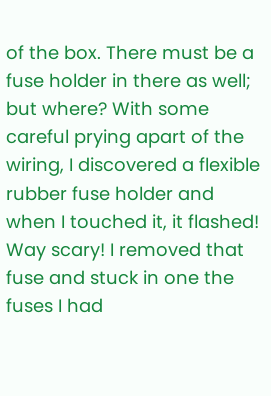of the box. There must be a fuse holder in there as well; but where? With some careful prying apart of the wiring, I discovered a flexible rubber fuse holder and when I touched it, it flashed! Way scary! I removed that fuse and stuck in one the fuses I had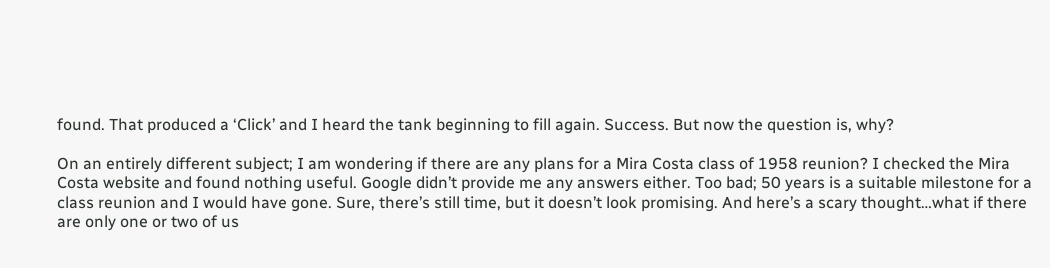found. That produced a ‘Click’ and I heard the tank beginning to fill again. Success. But now the question is, why?

On an entirely different subject; I am wondering if there are any plans for a Mira Costa class of 1958 reunion? I checked the Mira Costa website and found nothing useful. Google didn’t provide me any answers either. Too bad; 50 years is a suitable milestone for a class reunion and I would have gone. Sure, there’s still time, but it doesn’t look promising. And here’s a scary thought…what if there are only one or two of us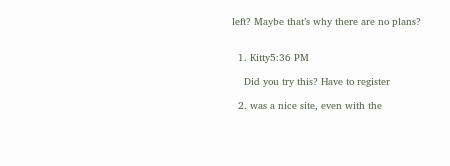left? Maybe that’s why there are no plans?


  1. Kitty5:36 PM

    Did you try this? Have to register

  2. was a nice site, even with the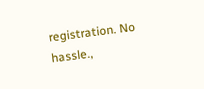registration. No hassle.,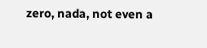zero, nada, not even a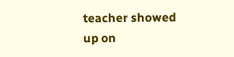teacher showed up on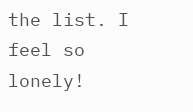the list. I feel so lonely!